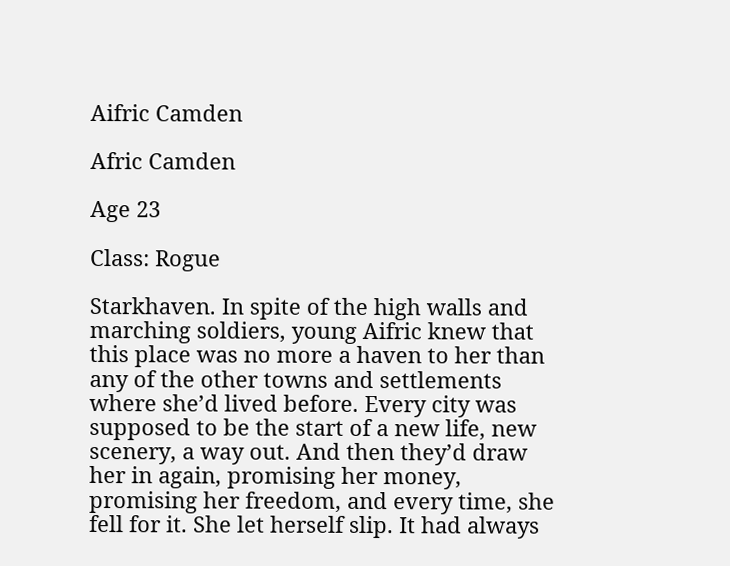Aifric Camden

Afric Camden

Age 23

Class: Rogue

Starkhaven. In spite of the high walls and marching soldiers, young Aifric knew that this place was no more a haven to her than any of the other towns and settlements where she’d lived before. Every city was supposed to be the start of a new life, new scenery, a way out. And then they’d draw her in again, promising her money, promising her freedom, and every time, she fell for it. She let herself slip. It had always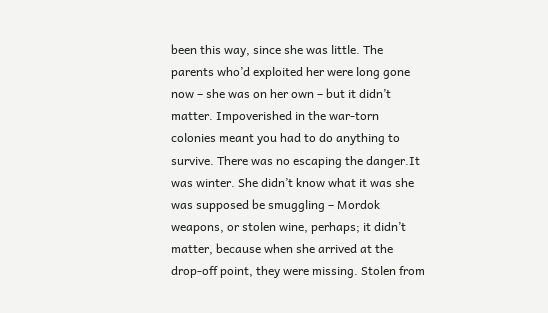been this way, since she was little. The parents who’d exploited her were long gone now – she was on her own – but it didn’t matter. Impoverished in the war-torn colonies meant you had to do anything to survive. There was no escaping the danger.It was winter. She didn’t know what it was she was supposed be smuggling – Mordok weapons, or stolen wine, perhaps; it didn’t matter, because when she arrived at the drop-off point, they were missing. Stolen from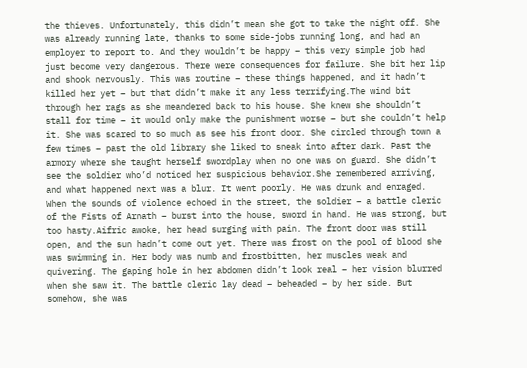the thieves. Unfortunately, this didn’t mean she got to take the night off. She was already running late, thanks to some side-jobs running long, and had an employer to report to. And they wouldn’t be happy – this very simple job had just become very dangerous. There were consequences for failure. She bit her lip and shook nervously. This was routine – these things happened, and it hadn’t killed her yet – but that didn’t make it any less terrifying.The wind bit through her rags as she meandered back to his house. She knew she shouldn’t stall for time – it would only make the punishment worse – but she couldn’t help it. She was scared to so much as see his front door. She circled through town a few times – past the old library she liked to sneak into after dark. Past the armory where she taught herself swordplay when no one was on guard. She didn’t see the soldier who’d noticed her suspicious behavior.She remembered arriving, and what happened next was a blur. It went poorly. He was drunk and enraged. When the sounds of violence echoed in the street, the soldier – a battle cleric of the Fists of Arnath – burst into the house, sword in hand. He was strong, but too hasty.Aifric awoke, her head surging with pain. The front door was still open, and the sun hadn’t come out yet. There was frost on the pool of blood she was swimming in. Her body was numb and frostbitten, her muscles weak and quivering. The gaping hole in her abdomen didn’t look real – her vision blurred when she saw it. The battle cleric lay dead – beheaded – by her side. But somehow, she was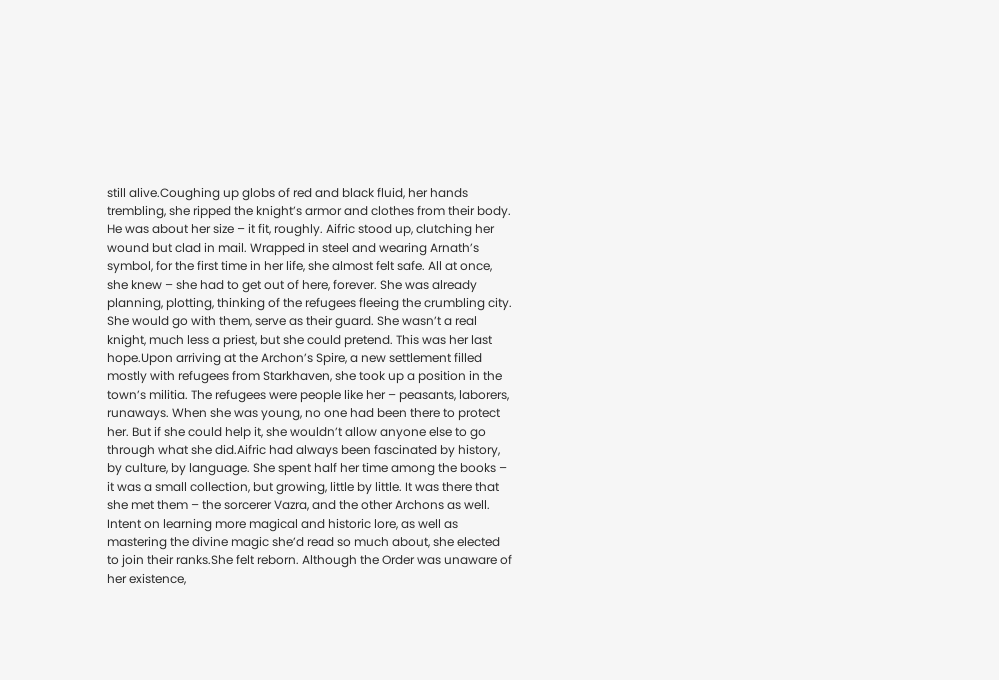still alive.Coughing up globs of red and black fluid, her hands trembling, she ripped the knight’s armor and clothes from their body. He was about her size – it fit, roughly. Aifric stood up, clutching her wound but clad in mail. Wrapped in steel and wearing Arnath’s symbol, for the first time in her life, she almost felt safe. All at once, she knew – she had to get out of here, forever. She was already planning, plotting, thinking of the refugees fleeing the crumbling city. She would go with them, serve as their guard. She wasn’t a real knight, much less a priest, but she could pretend. This was her last hope.Upon arriving at the Archon’s Spire, a new settlement filled mostly with refugees from Starkhaven, she took up a position in the town’s militia. The refugees were people like her – peasants, laborers, runaways. When she was young, no one had been there to protect her. But if she could help it, she wouldn’t allow anyone else to go through what she did.Aifric had always been fascinated by history, by culture, by language. She spent half her time among the books – it was a small collection, but growing, little by little. It was there that she met them – the sorcerer Vazra, and the other Archons as well. Intent on learning more magical and historic lore, as well as mastering the divine magic she’d read so much about, she elected to join their ranks.She felt reborn. Although the Order was unaware of her existence,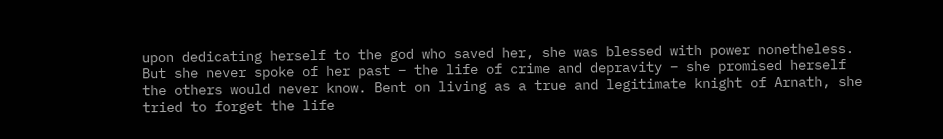upon dedicating herself to the god who saved her, she was blessed with power nonetheless. But she never spoke of her past – the life of crime and depravity – she promised herself the others would never know. Bent on living as a true and legitimate knight of Arnath, she tried to forget the life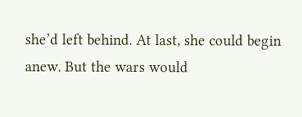she’d left behind. At last, she could begin anew. But the wars would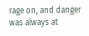rage on, and danger was always at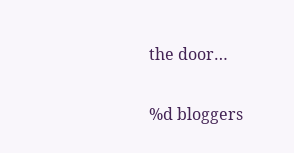the door…

%d bloggers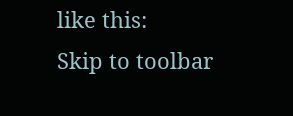like this:
Skip to toolbar